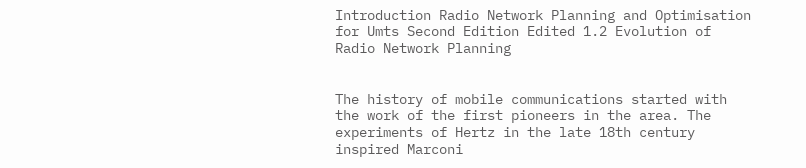Introduction Radio Network Planning and Optimisation for Umts Second Edition Edited 1.2 Evolution of Radio Network Planning


The history of mobile communications started with the work of the first pioneers in the area. The experiments of Hertz in the late 18th century inspired Marconi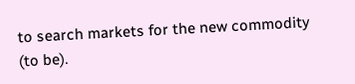to search markets for the new commodity (to be).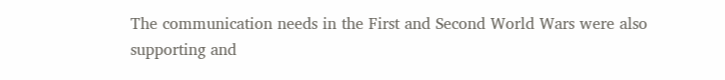The communication needs in the First and Second World Wars were also supporting and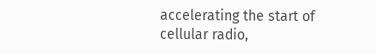accelerating the start of cellular radio,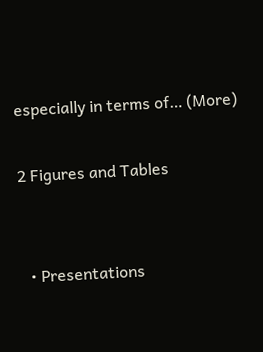especially in terms of… (More)

2 Figures and Tables


  • Presentations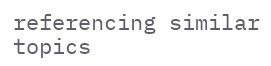referencing similar topics